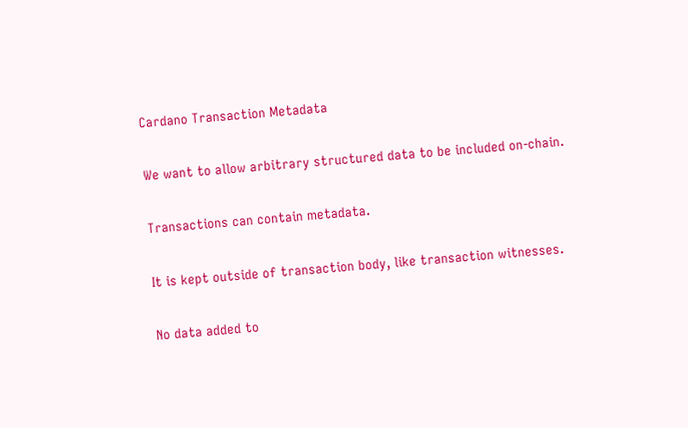Cardano Transaction Metadata

We want to allow arbitrary structured data to be included on-chain.

Transactions can contain metadata.

It is kept outside of transaction body, like transaction witnesses.

No data added to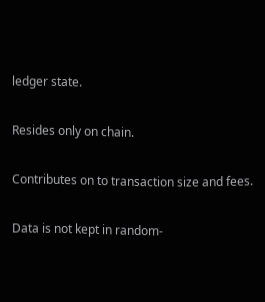ledger state.

Resides only on chain.

Contributes on to transaction size and fees.

Data is not kept in random-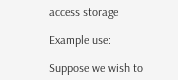access storage

Example use:

Suppose we wish to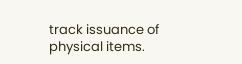track issuance of physical items.